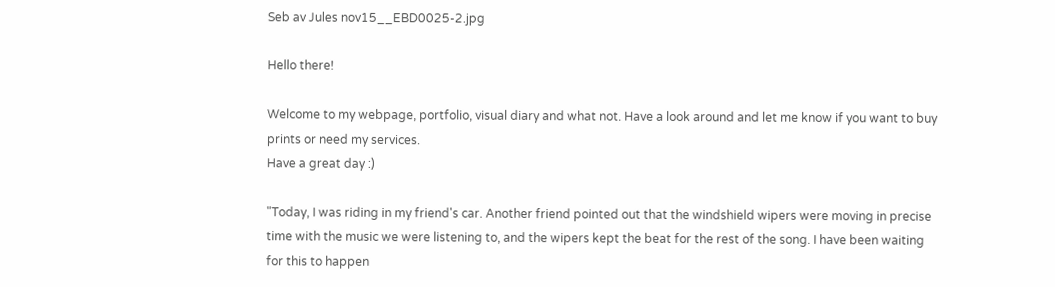Seb av Jules nov15__EBD0025-2.jpg

Hello there!

Welcome to my webpage, portfolio, visual diary and what not. Have a look around and let me know if you want to buy prints or need my services.
Have a great day :)

"Today, I was riding in my friend's car. Another friend pointed out that the windshield wipers were moving in precise time with the music we were listening to, and the wipers kept the beat for the rest of the song. I have been waiting for this to happen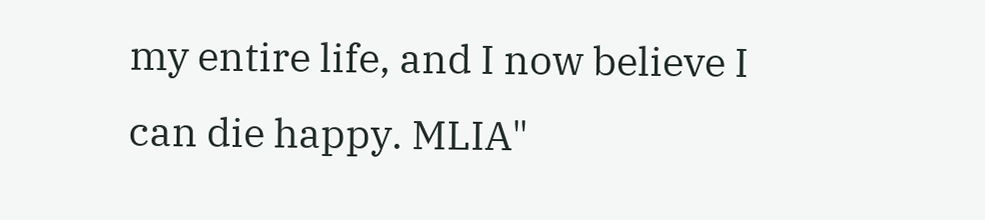my entire life, and I now believe I can die happy. MLIA"